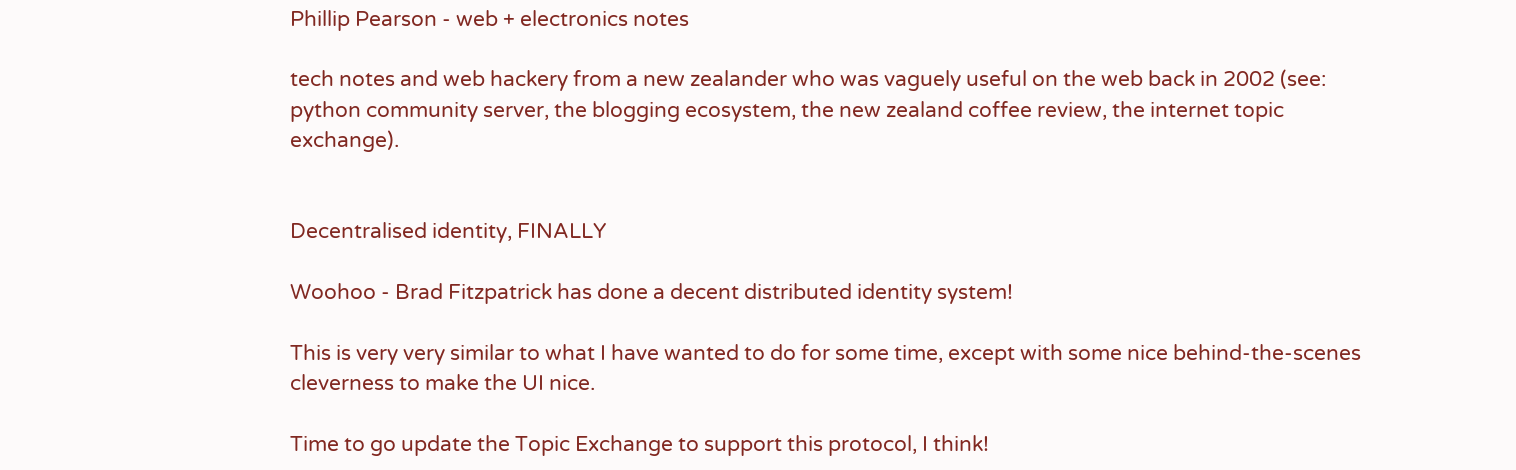Phillip Pearson - web + electronics notes

tech notes and web hackery from a new zealander who was vaguely useful on the web back in 2002 (see: python community server, the blogging ecosystem, the new zealand coffee review, the internet topic exchange).


Decentralised identity, FINALLY

Woohoo - Brad Fitzpatrick has done a decent distributed identity system!

This is very very similar to what I have wanted to do for some time, except with some nice behind-the-scenes cleverness to make the UI nice.

Time to go update the Topic Exchange to support this protocol, I think!